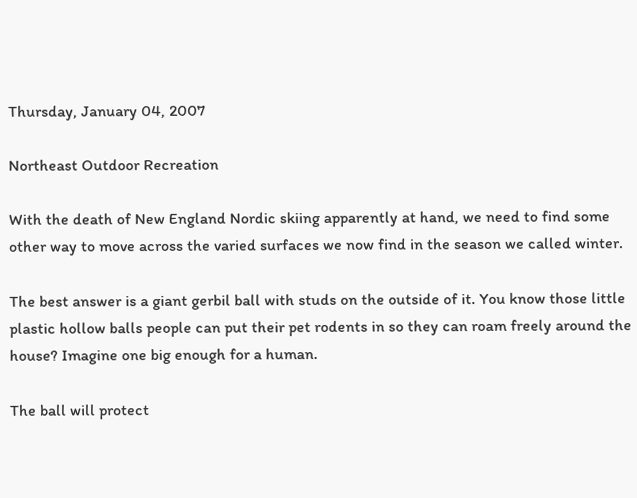Thursday, January 04, 2007

Northeast Outdoor Recreation

With the death of New England Nordic skiing apparently at hand, we need to find some other way to move across the varied surfaces we now find in the season we called winter.

The best answer is a giant gerbil ball with studs on the outside of it. You know those little plastic hollow balls people can put their pet rodents in so they can roam freely around the house? Imagine one big enough for a human.

The ball will protect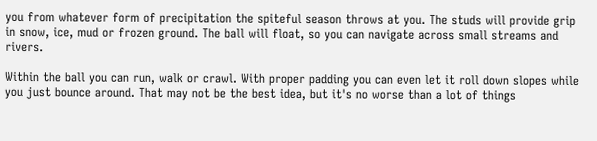you from whatever form of precipitation the spiteful season throws at you. The studs will provide grip in snow, ice, mud or frozen ground. The ball will float, so you can navigate across small streams and rivers.

Within the ball you can run, walk or crawl. With proper padding you can even let it roll down slopes while you just bounce around. That may not be the best idea, but it's no worse than a lot of things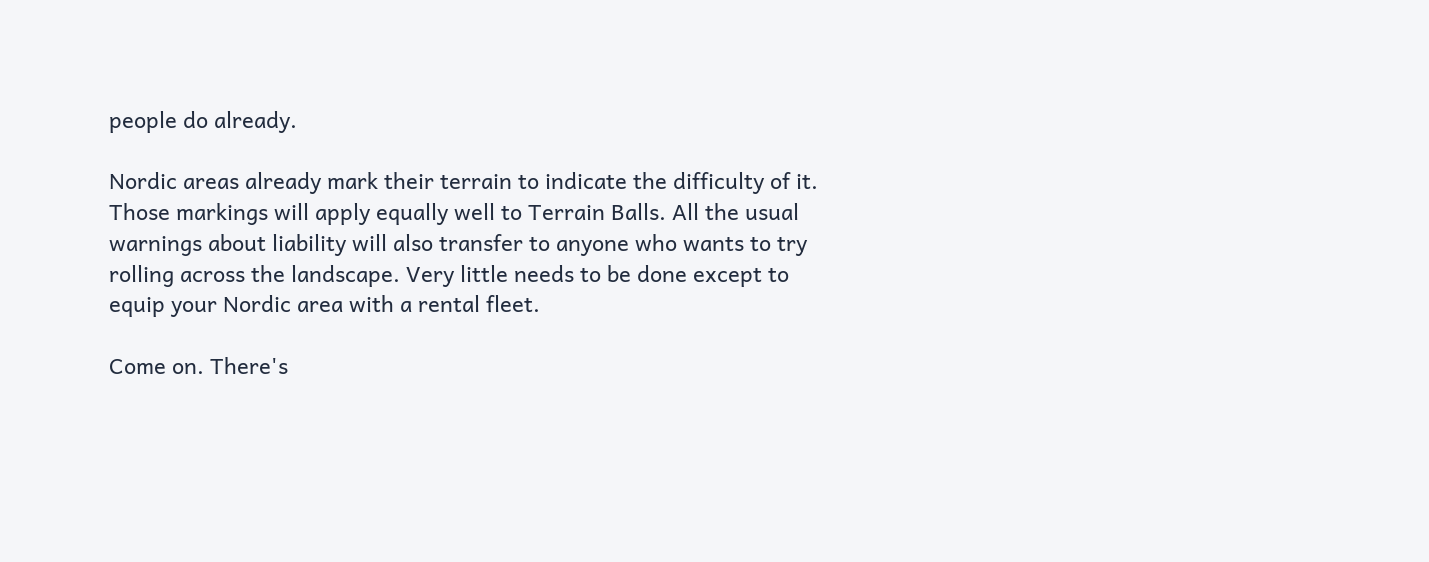people do already.

Nordic areas already mark their terrain to indicate the difficulty of it. Those markings will apply equally well to Terrain Balls. All the usual warnings about liability will also transfer to anyone who wants to try rolling across the landscape. Very little needs to be done except to equip your Nordic area with a rental fleet.

Come on. There's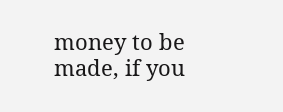money to be made, if you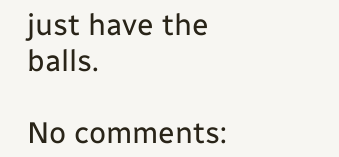just have the balls.

No comments: